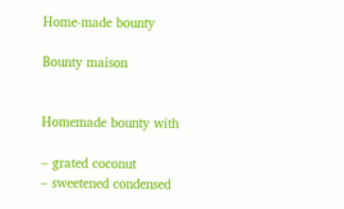Home-made bounty

Bounty maison


Homemade bounty with

– grated coconut
– sweetened condensed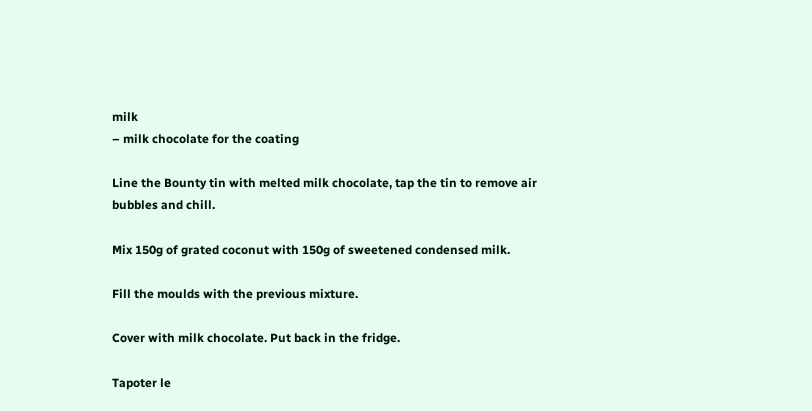milk
– milk chocolate for the coating

Line the Bounty tin with melted milk chocolate, tap the tin to remove air bubbles and chill.

Mix 150g of grated coconut with 150g of sweetened condensed milk.

Fill the moulds with the previous mixture.

Cover with milk chocolate. Put back in the fridge.

Tapoter le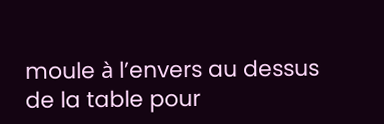moule à l’envers au dessus de la table pour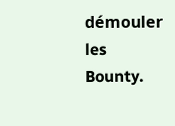démouler les Bounty.